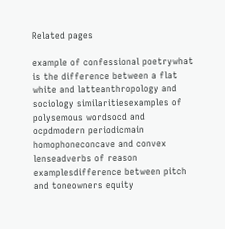Related pages

example of confessional poetrywhat is the difference between a flat white and latteanthropology and sociology similaritiesexamples of polysemous wordsocd and ocpdmodern periodicmain homophoneconcave and convex lenseadverbs of reason examplesdifference between pitch and toneowners equity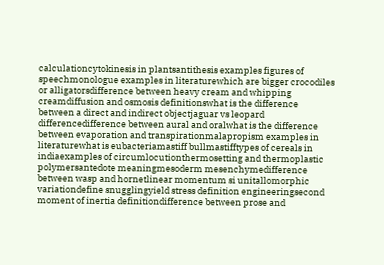calculationcytokinesis in plantsantithesis examples figures of speechmonologue examples in literaturewhich are bigger crocodiles or alligatorsdifference between heavy cream and whipping creamdiffusion and osmosis definitionswhat is the difference between a direct and indirect objectjaguar vs leopard differencedifference between aural and oralwhat is the difference between evaporation and transpirationmalapropism examples in literaturewhat is eubacteriamastiff bullmastifftypes of cereals in indiaexamples of circumlocutionthermosetting and thermoplastic polymersantedote meaningmesoderm mesenchymedifference between wasp and hornetlinear momentum si unitallomorphic variationdefine snugglingyield stress definition engineeringsecond moment of inertia definitiondifference between prose and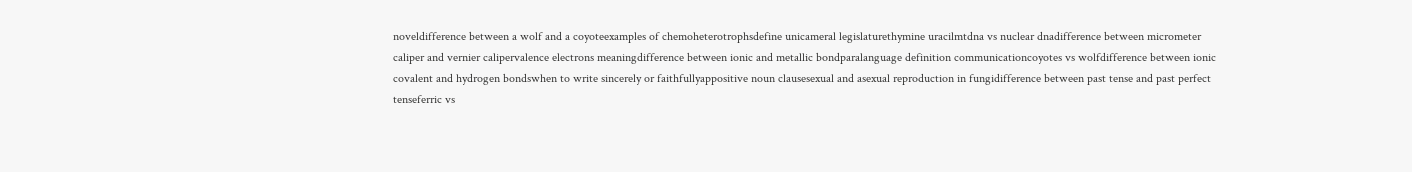noveldifference between a wolf and a coyoteexamples of chemoheterotrophsdefine unicameral legislaturethymine uracilmtdna vs nuclear dnadifference between micrometer caliper and vernier calipervalence electrons meaningdifference between ionic and metallic bondparalanguage definition communicationcoyotes vs wolfdifference between ionic covalent and hydrogen bondswhen to write sincerely or faithfullyappositive noun clausesexual and asexual reproduction in fungidifference between past tense and past perfect tenseferric vs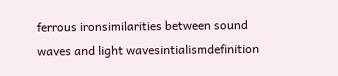ferrous ironsimilarities between sound waves and light wavesintialismdefinition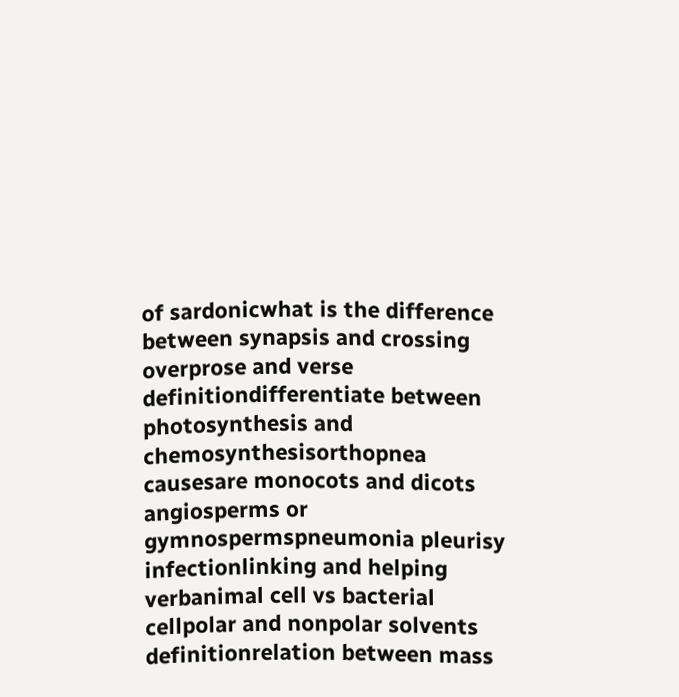of sardonicwhat is the difference between synapsis and crossing overprose and verse definitiondifferentiate between photosynthesis and chemosynthesisorthopnea causesare monocots and dicots angiosperms or gymnospermspneumonia pleurisy infectionlinking and helping verbanimal cell vs bacterial cellpolar and nonpolar solvents definitionrelation between mass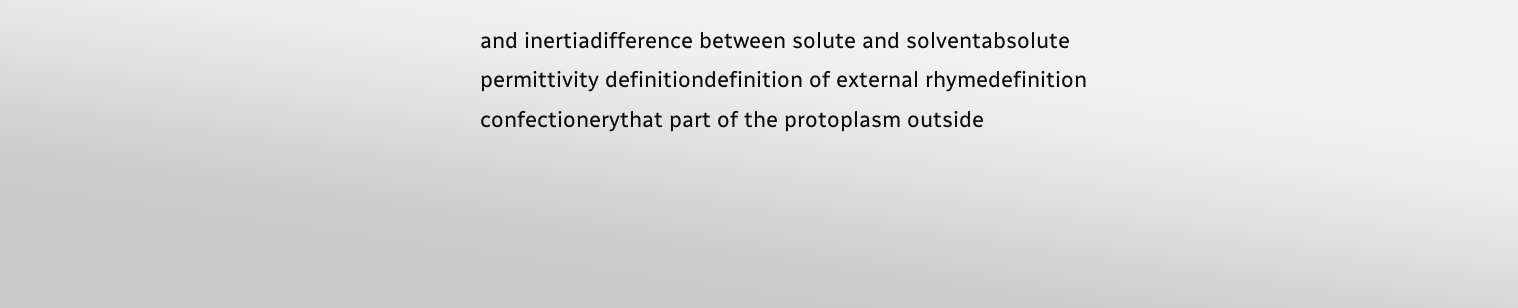and inertiadifference between solute and solventabsolute permittivity definitiondefinition of external rhymedefinition confectionerythat part of the protoplasm outside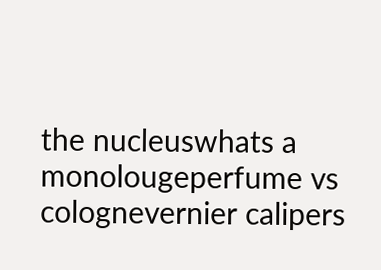the nucleuswhats a monolougeperfume vs colognevernier calipers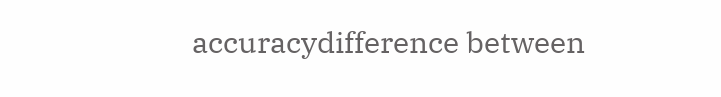accuracydifference between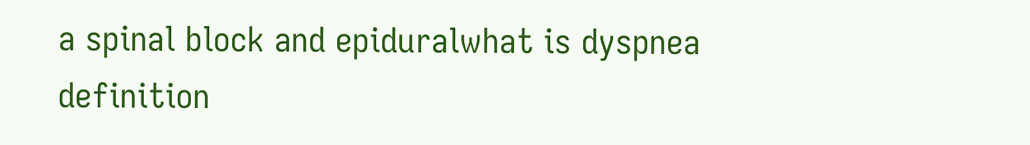a spinal block and epiduralwhat is dyspnea definition